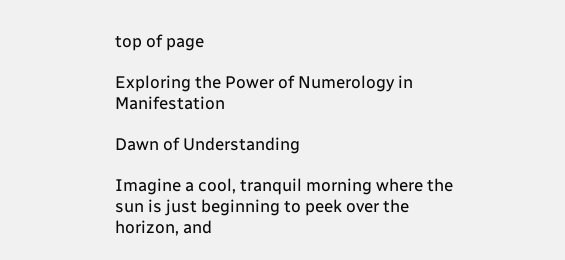top of page

Exploring the Power of Numerology in Manifestation

Dawn of Understanding

Imagine a cool, tranquil morning where the sun is just beginning to peek over the horizon, and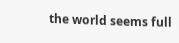the world seems full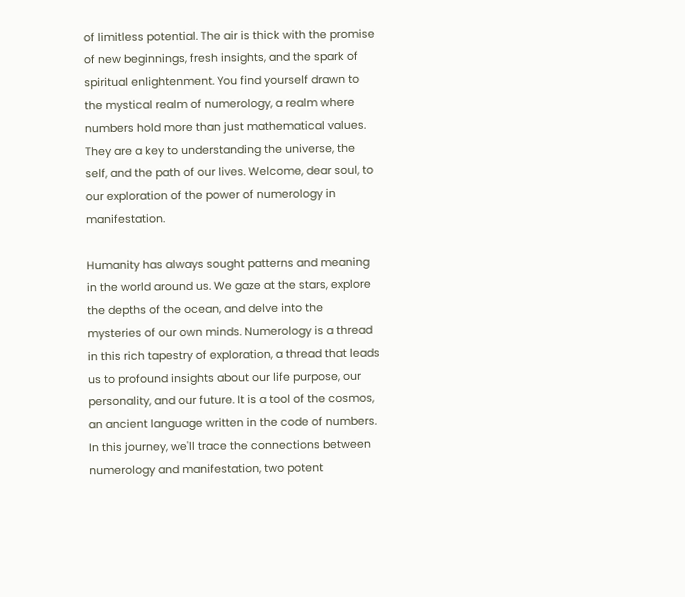of limitless potential. The air is thick with the promise of new beginnings, fresh insights, and the spark of spiritual enlightenment. You find yourself drawn to the mystical realm of numerology, a realm where numbers hold more than just mathematical values. They are a key to understanding the universe, the self, and the path of our lives. Welcome, dear soul, to our exploration of the power of numerology in manifestation.

Humanity has always sought patterns and meaning in the world around us. We gaze at the stars, explore the depths of the ocean, and delve into the mysteries of our own minds. Numerology is a thread in this rich tapestry of exploration, a thread that leads us to profound insights about our life purpose, our personality, and our future. It is a tool of the cosmos, an ancient language written in the code of numbers. In this journey, we'll trace the connections between numerology and manifestation, two potent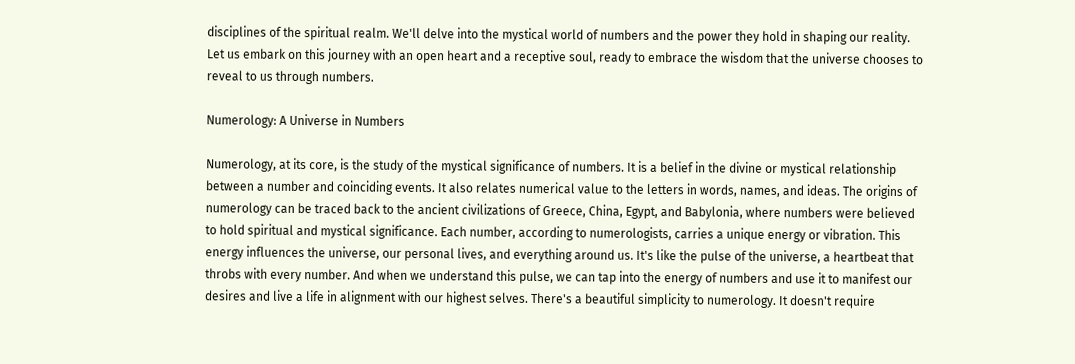disciplines of the spiritual realm. We'll delve into the mystical world of numbers and the power they hold in shaping our reality. Let us embark on this journey with an open heart and a receptive soul, ready to embrace the wisdom that the universe chooses to reveal to us through numbers.

Numerology: A Universe in Numbers

Numerology, at its core, is the study of the mystical significance of numbers. It is a belief in the divine or mystical relationship between a number and coinciding events. It also relates numerical value to the letters in words, names, and ideas. The origins of numerology can be traced back to the ancient civilizations of Greece, China, Egypt, and Babylonia, where numbers were believed to hold spiritual and mystical significance. Each number, according to numerologists, carries a unique energy or vibration. This energy influences the universe, our personal lives, and everything around us. It's like the pulse of the universe, a heartbeat that throbs with every number. And when we understand this pulse, we can tap into the energy of numbers and use it to manifest our desires and live a life in alignment with our highest selves. There's a beautiful simplicity to numerology. It doesn't require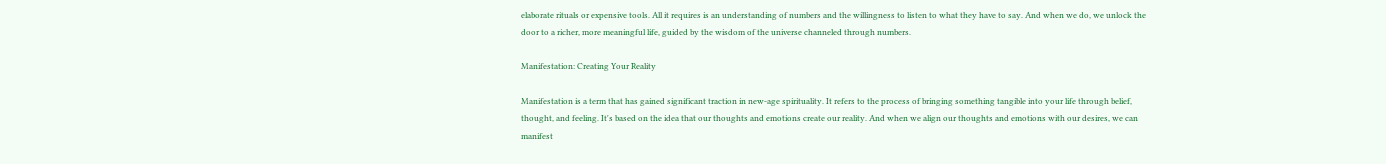elaborate rituals or expensive tools. All it requires is an understanding of numbers and the willingness to listen to what they have to say. And when we do, we unlock the door to a richer, more meaningful life, guided by the wisdom of the universe channeled through numbers.

Manifestation: Creating Your Reality

Manifestation is a term that has gained significant traction in new-age spirituality. It refers to the process of bringing something tangible into your life through belief, thought, and feeling. It's based on the idea that our thoughts and emotions create our reality. And when we align our thoughts and emotions with our desires, we can manifest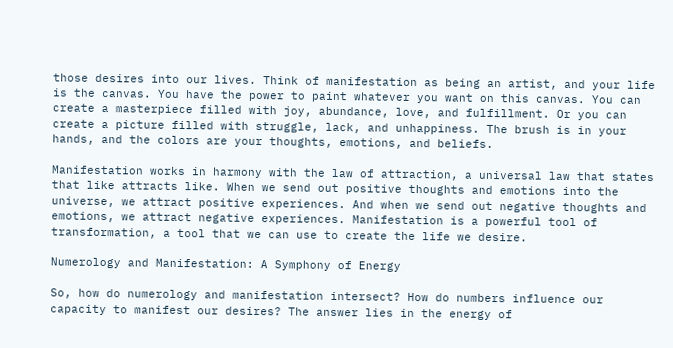those desires into our lives. Think of manifestation as being an artist, and your life is the canvas. You have the power to paint whatever you want on this canvas. You can create a masterpiece filled with joy, abundance, love, and fulfillment. Or you can create a picture filled with struggle, lack, and unhappiness. The brush is in your hands, and the colors are your thoughts, emotions, and beliefs.

Manifestation works in harmony with the law of attraction, a universal law that states that like attracts like. When we send out positive thoughts and emotions into the universe, we attract positive experiences. And when we send out negative thoughts and emotions, we attract negative experiences. Manifestation is a powerful tool of transformation, a tool that we can use to create the life we desire.

Numerology and Manifestation: A Symphony of Energy

So, how do numerology and manifestation intersect? How do numbers influence our capacity to manifest our desires? The answer lies in the energy of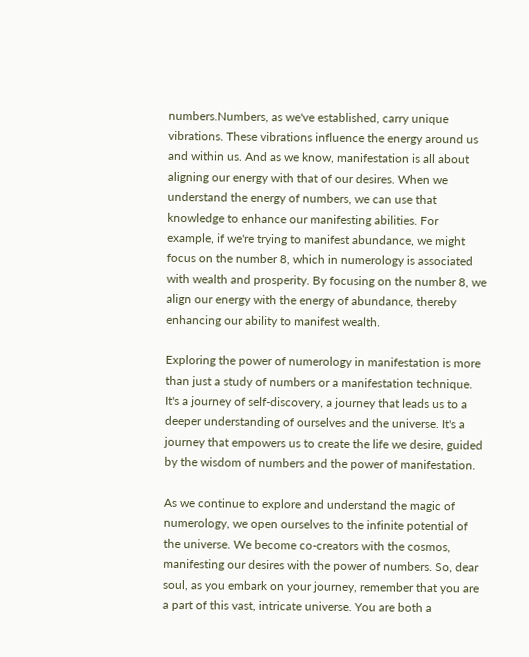numbers.Numbers, as we've established, carry unique vibrations. These vibrations influence the energy around us and within us. And as we know, manifestation is all about aligning our energy with that of our desires. When we understand the energy of numbers, we can use that knowledge to enhance our manifesting abilities. For example, if we're trying to manifest abundance, we might focus on the number 8, which in numerology is associated with wealth and prosperity. By focusing on the number 8, we align our energy with the energy of abundance, thereby enhancing our ability to manifest wealth.

Exploring the power of numerology in manifestation is more than just a study of numbers or a manifestation technique. It's a journey of self-discovery, a journey that leads us to a deeper understanding of ourselves and the universe. It's a journey that empowers us to create the life we desire, guided by the wisdom of numbers and the power of manifestation.

As we continue to explore and understand the magic of numerology, we open ourselves to the infinite potential of the universe. We become co-creators with the cosmos, manifesting our desires with the power of numbers. So, dear soul, as you embark on your journey, remember that you are a part of this vast, intricate universe. You are both a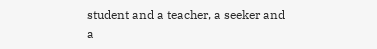student and a teacher, a seeker and a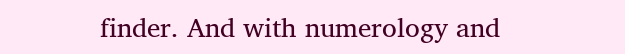finder. And with numerology and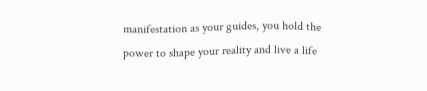manifestation as your guides, you hold the power to shape your reality and live a life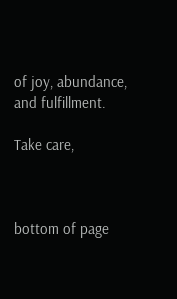of joy, abundance, and fulfillment.

Take care,



bottom of page